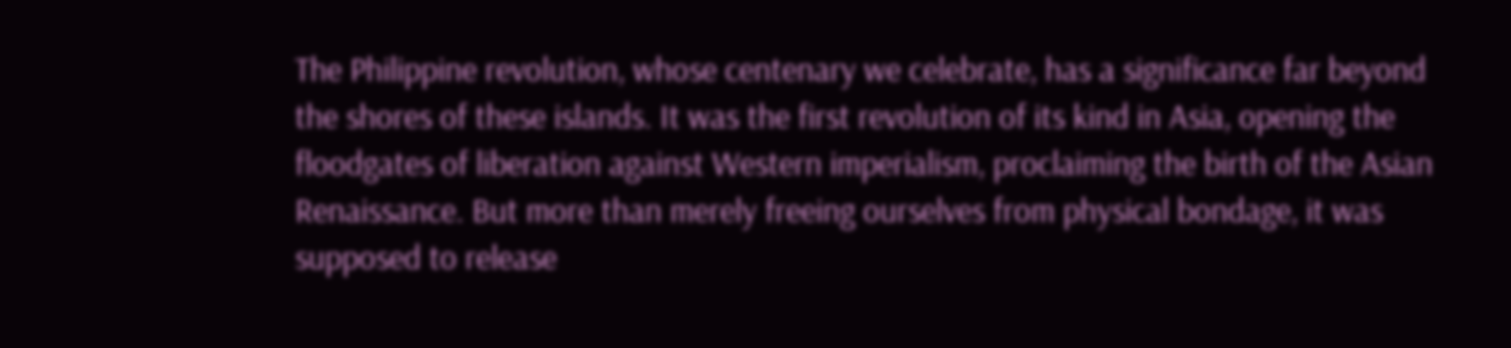The Philippine revolution, whose centenary we celebrate, has a significance far beyond the shores of these islands. It was the first revolution of its kind in Asia, opening the floodgates of liberation against Western imperialism, proclaiming the birth of the Asian Renaissance. But more than merely freeing ourselves from physical bondage, it was supposed to release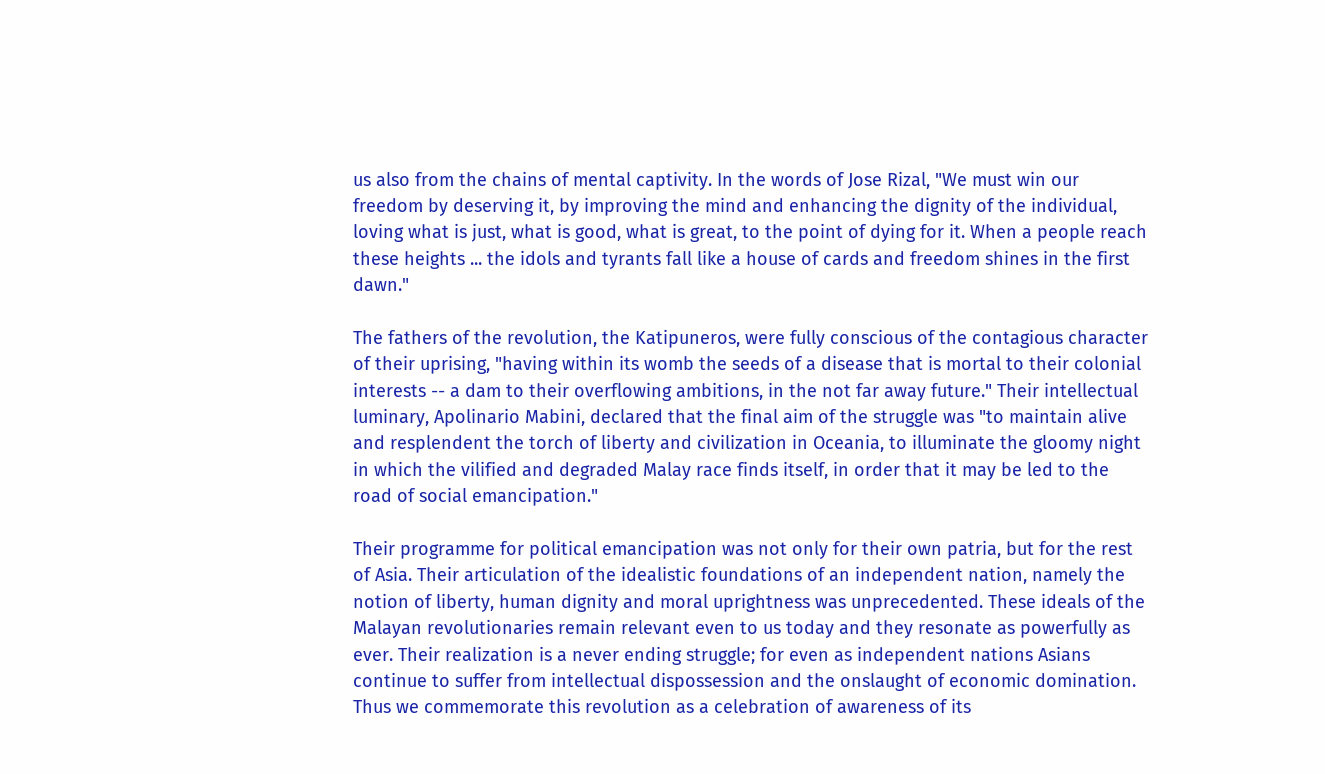us also from the chains of mental captivity. In the words of Jose Rizal, "We must win our freedom by deserving it, by improving the mind and enhancing the dignity of the individual, loving what is just, what is good, what is great, to the point of dying for it. When a people reach these heights ... the idols and tyrants fall like a house of cards and freedom shines in the first dawn."

The fathers of the revolution, the Katipuneros, were fully conscious of the contagious character of their uprising, "having within its womb the seeds of a disease that is mortal to their colonial interests -- a dam to their overflowing ambitions, in the not far away future." Their intellectual luminary, Apolinario Mabini, declared that the final aim of the struggle was "to maintain alive and resplendent the torch of liberty and civilization in Oceania, to illuminate the gloomy night in which the vilified and degraded Malay race finds itself, in order that it may be led to the road of social emancipation."

Their programme for political emancipation was not only for their own patria, but for the rest of Asia. Their articulation of the idealistic foundations of an independent nation, namely the notion of liberty, human dignity and moral uprightness was unprecedented. These ideals of the Malayan revolutionaries remain relevant even to us today and they resonate as powerfully as ever. Their realization is a never ending struggle; for even as independent nations Asians continue to suffer from intellectual dispossession and the onslaught of economic domination. Thus we commemorate this revolution as a celebration of awareness of its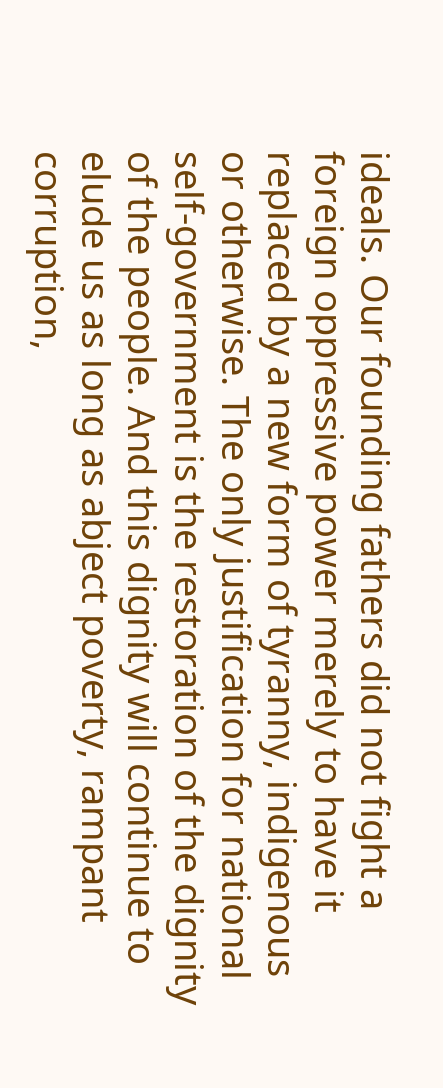ideals. Our founding fathers did not fight a foreign oppressive power merely to have it replaced by a new form of tyranny, indigenous or otherwise. The only justification for national self-government is the restoration of the dignity of the people. And this dignity will continue to elude us as long as abject poverty, rampant corruption,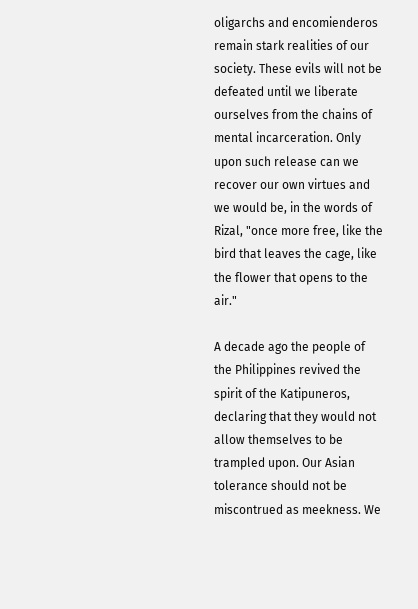oligarchs and encomienderos remain stark realities of our society. These evils will not be defeated until we liberate ourselves from the chains of mental incarceration. Only upon such release can we recover our own virtues and we would be, in the words of Rizal, "once more free, like the bird that leaves the cage, like the flower that opens to the air."

A decade ago the people of the Philippines revived the spirit of the Katipuneros, declaring that they would not allow themselves to be trampled upon. Our Asian tolerance should not be miscontrued as meekness. We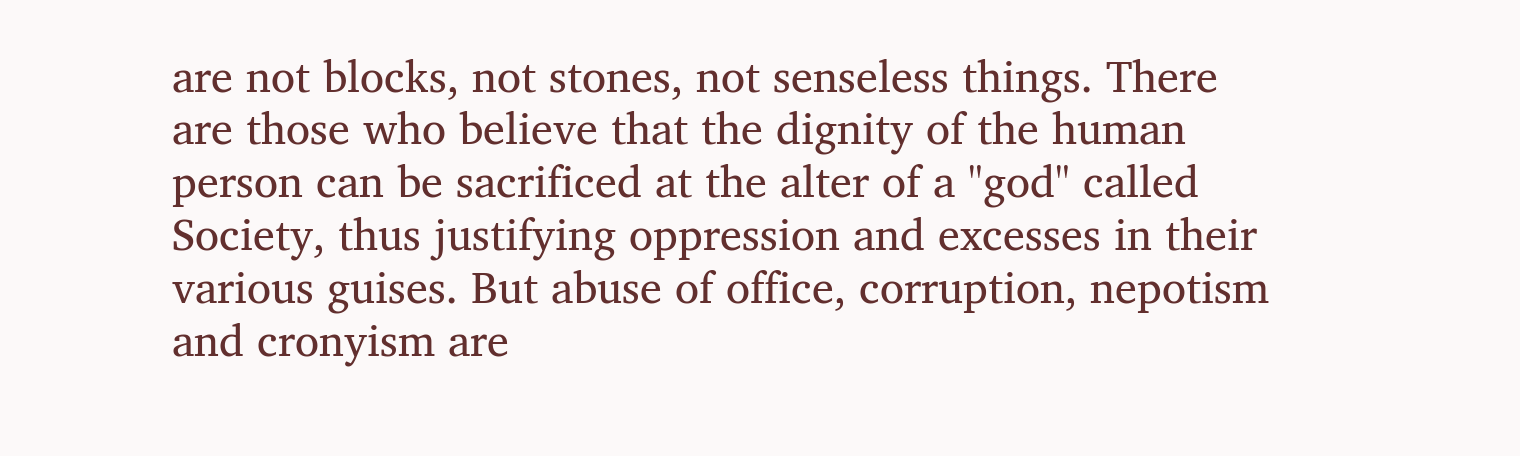are not blocks, not stones, not senseless things. There are those who believe that the dignity of the human person can be sacrificed at the alter of a "god" called Society, thus justifying oppression and excesses in their various guises. But abuse of office, corruption, nepotism and cronyism are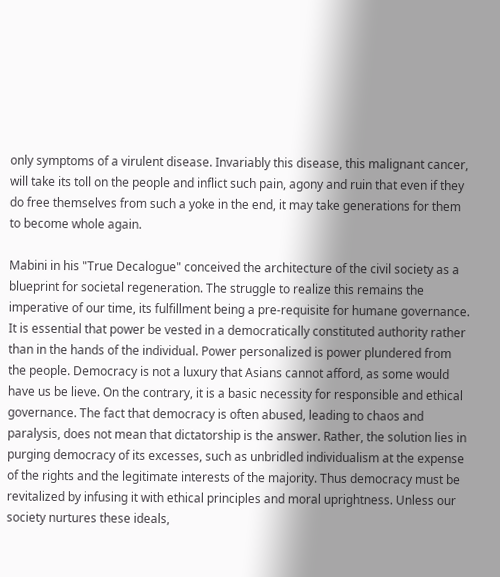only symptoms of a virulent disease. Invariably this disease, this malignant cancer, will take its toll on the people and inflict such pain, agony and ruin that even if they do free themselves from such a yoke in the end, it may take generations for them to become whole again.

Mabini in his "True Decalogue" conceived the architecture of the civil society as a blueprint for societal regeneration. The struggle to realize this remains the imperative of our time, its fulfillment being a pre-requisite for humane governance. It is essential that power be vested in a democratically constituted authority rather than in the hands of the individual. Power personalized is power plundered from the people. Democracy is not a luxury that Asians cannot afford, as some would have us be lieve. On the contrary, it is a basic necessity for responsible and ethical governance. The fact that democracy is often abused, leading to chaos and paralysis, does not mean that dictatorship is the answer. Rather, the solution lies in purging democracy of its excesses, such as unbridled individualism at the expense of the rights and the legitimate interests of the majority. Thus democracy must be revitalized by infusing it with ethical principles and moral uprightness. Unless our society nurtures these ideals,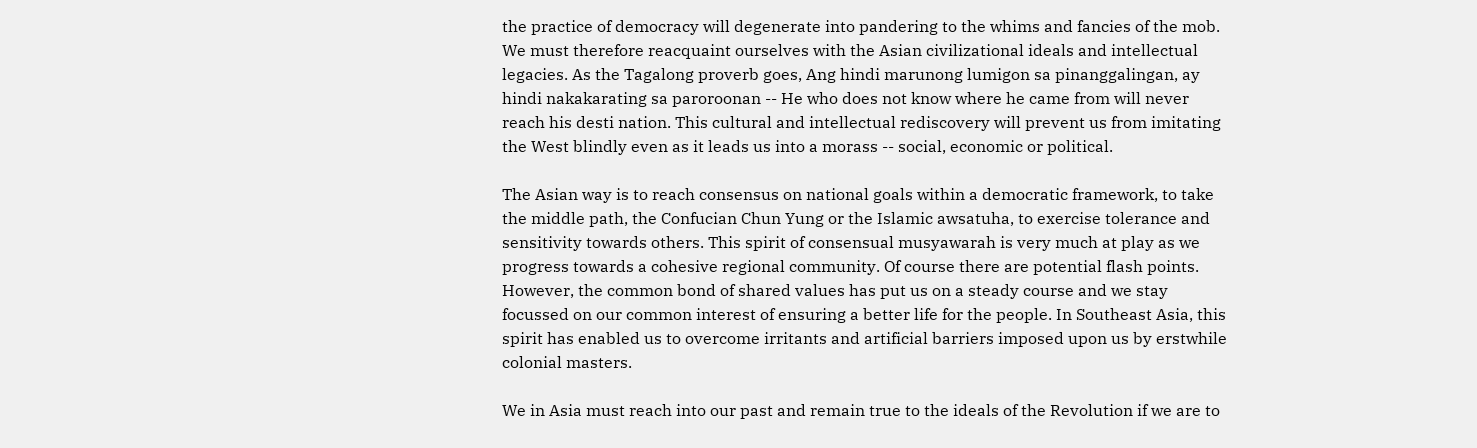the practice of democracy will degenerate into pandering to the whims and fancies of the mob. We must therefore reacquaint ourselves with the Asian civilizational ideals and intellectual legacies. As the Tagalong proverb goes, Ang hindi marunong lumigon sa pinanggalingan, ay hindi nakakarating sa paroroonan -- He who does not know where he came from will never reach his desti nation. This cultural and intellectual rediscovery will prevent us from imitating the West blindly even as it leads us into a morass -- social, economic or political.

The Asian way is to reach consensus on national goals within a democratic framework, to take the middle path, the Confucian Chun Yung or the Islamic awsatuha, to exercise tolerance and sensitivity towards others. This spirit of consensual musyawarah is very much at play as we progress towards a cohesive regional community. Of course there are potential flash points. However, the common bond of shared values has put us on a steady course and we stay focussed on our common interest of ensuring a better life for the people. In Southeast Asia, this spirit has enabled us to overcome irritants and artificial barriers imposed upon us by erstwhile colonial masters.

We in Asia must reach into our past and remain true to the ideals of the Revolution if we are to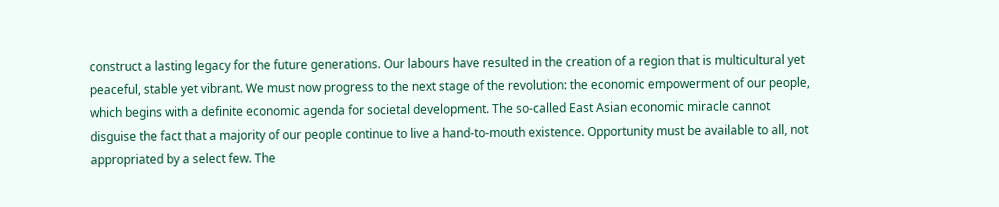construct a lasting legacy for the future generations. Our labours have resulted in the creation of a region that is multicultural yet peaceful, stable yet vibrant. We must now progress to the next stage of the revolution: the economic empowerment of our people, which begins with a definite economic agenda for societal development. The so-called East Asian economic miracle cannot disguise the fact that a majority of our people continue to live a hand-to-mouth existence. Opportunity must be available to all, not appropriated by a select few. The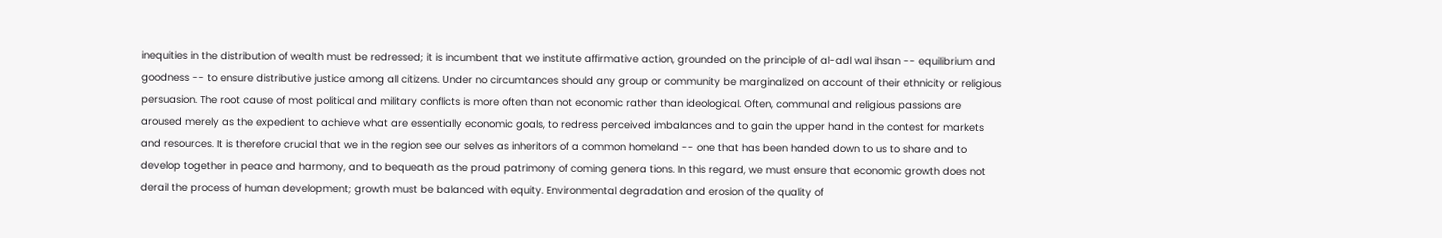inequities in the distribution of wealth must be redressed; it is incumbent that we institute affirmative action, grounded on the principle of al-adl wal ihsan -- equilibrium and goodness -- to ensure distributive justice among all citizens. Under no circumtances should any group or community be marginalized on account of their ethnicity or religious persuasion. The root cause of most political and military conflicts is more often than not economic rather than ideological. Often, communal and religious passions are aroused merely as the expedient to achieve what are essentially economic goals, to redress perceived imbalances and to gain the upper hand in the contest for markets and resources. It is therefore crucial that we in the region see our selves as inheritors of a common homeland -- one that has been handed down to us to share and to develop together in peace and harmony, and to bequeath as the proud patrimony of coming genera tions. In this regard, we must ensure that economic growth does not derail the process of human development; growth must be balanced with equity. Environmental degradation and erosion of the quality of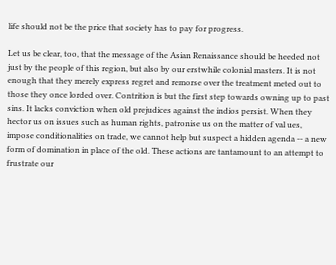life should not be the price that society has to pay for progress.

Let us be clear, too, that the message of the Asian Renaissance should be heeded not just by the people of this region, but also by our erstwhile colonial masters. It is not enough that they merely express regret and remorse over the treatment meted out to those they once lorded over. Contrition is but the first step towards owning up to past sins. It lacks conviction when old prejudices against the indios persist. When they hector us on issues such as human rights, patronise us on the matter of val ues, impose conditionalities on trade, we cannot help but suspect a hidden agenda -- a new form of domination in place of the old. These actions are tantamount to an attempt to frustrate our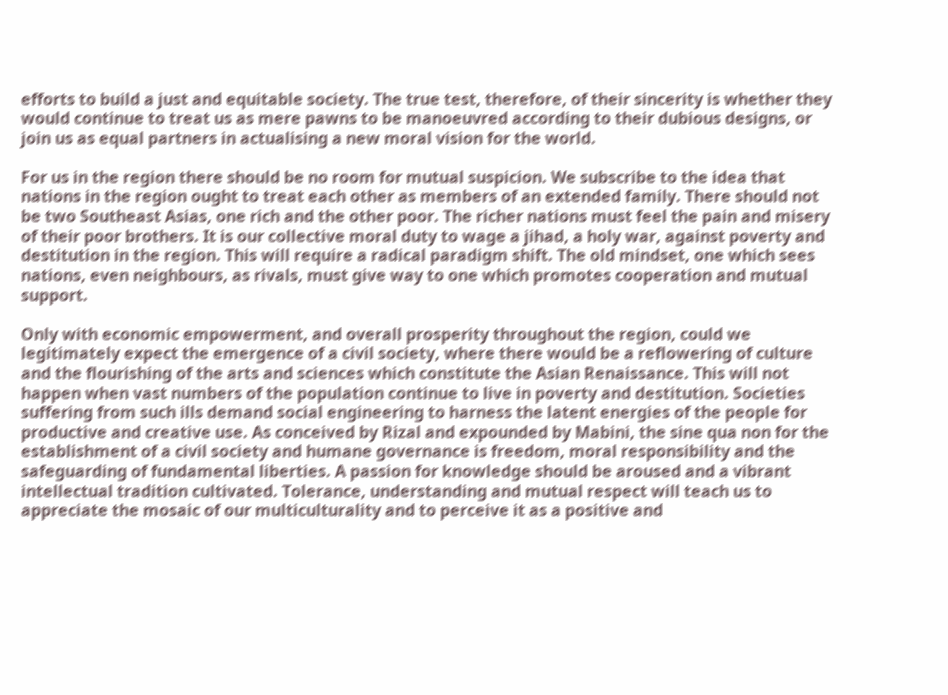efforts to build a just and equitable society. The true test, therefore, of their sincerity is whether they would continue to treat us as mere pawns to be manoeuvred according to their dubious designs, or join us as equal partners in actualising a new moral vision for the world.

For us in the region there should be no room for mutual suspicion. We subscribe to the idea that nations in the region ought to treat each other as members of an extended family. There should not be two Southeast Asias, one rich and the other poor. The richer nations must feel the pain and misery of their poor brothers. It is our collective moral duty to wage a jihad, a holy war, against poverty and destitution in the region. This will require a radical paradigm shift. The old mindset, one which sees nations, even neighbours, as rivals, must give way to one which promotes cooperation and mutual support.

Only with economic empowerment, and overall prosperity throughout the region, could we legitimately expect the emergence of a civil society, where there would be a reflowering of culture and the flourishing of the arts and sciences which constitute the Asian Renaissance. This will not happen when vast numbers of the population continue to live in poverty and destitution. Societies suffering from such ills demand social engineering to harness the latent energies of the people for productive and creative use. As conceived by Rizal and expounded by Mabini, the sine qua non for the establishment of a civil society and humane governance is freedom, moral responsibility and the safeguarding of fundamental liberties. A passion for knowledge should be aroused and a vibrant intellectual tradition cultivated. Tolerance, understanding and mutual respect will teach us to appreciate the mosaic of our multiculturality and to perceive it as a positive and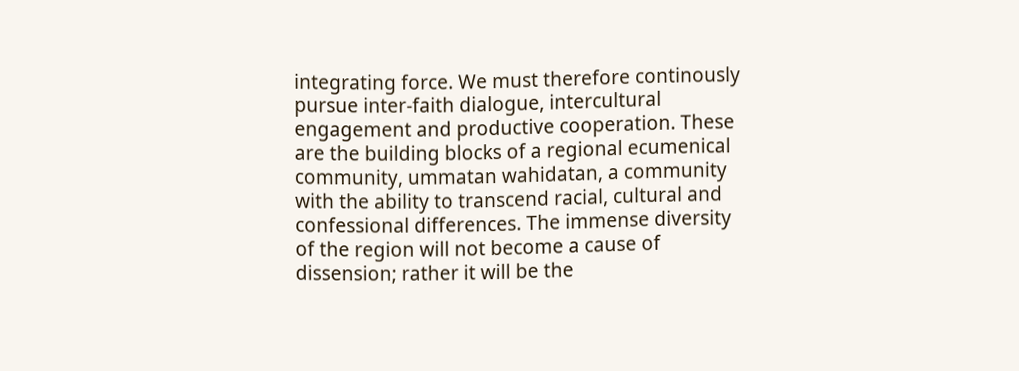integrating force. We must therefore continously pursue inter-faith dialogue, intercultural engagement and productive cooperation. These are the building blocks of a regional ecumenical community, ummatan wahidatan, a community with the ability to transcend racial, cultural and confessional differences. The immense diversity of the region will not become a cause of dissension; rather it will be the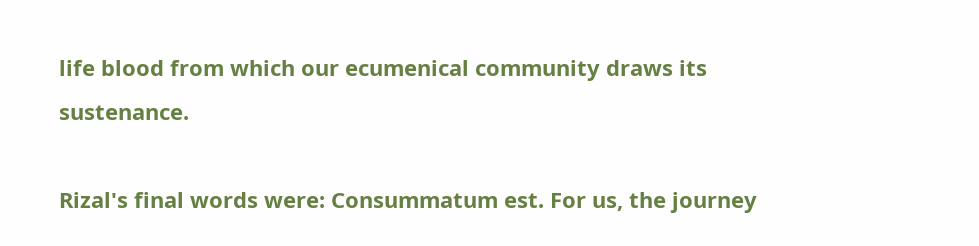life blood from which our ecumenical community draws its sustenance.

Rizal's final words were: Consummatum est. For us, the journey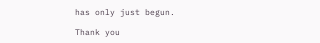has only just begun.

Thank you